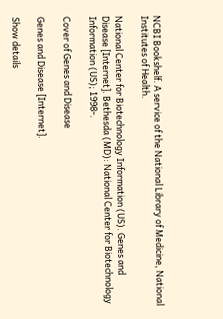NCBI Bookshelf. A service of the National Library of Medicine, National Institutes of Health.

National Center for Biotechnology Information (US). Genes and Disease [Internet]. Bethesda (MD): National Center for Biotechnology Information (US); 1998-.

Cover of Genes and Disease

Genes and Disease [Internet].

Show details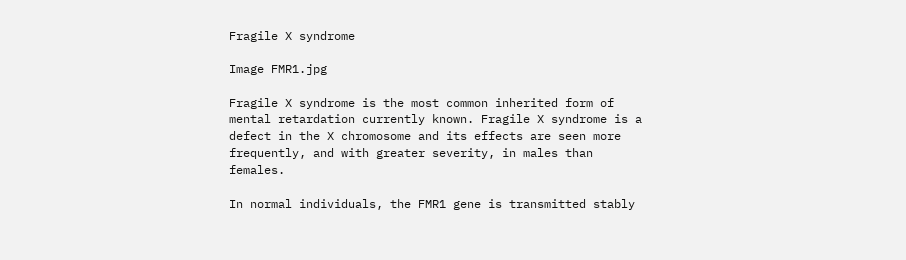Fragile X syndrome

Image FMR1.jpg

Fragile X syndrome is the most common inherited form of mental retardation currently known. Fragile X syndrome is a defect in the X chromosome and its effects are seen more frequently, and with greater severity, in males than females.

In normal individuals, the FMR1 gene is transmitted stably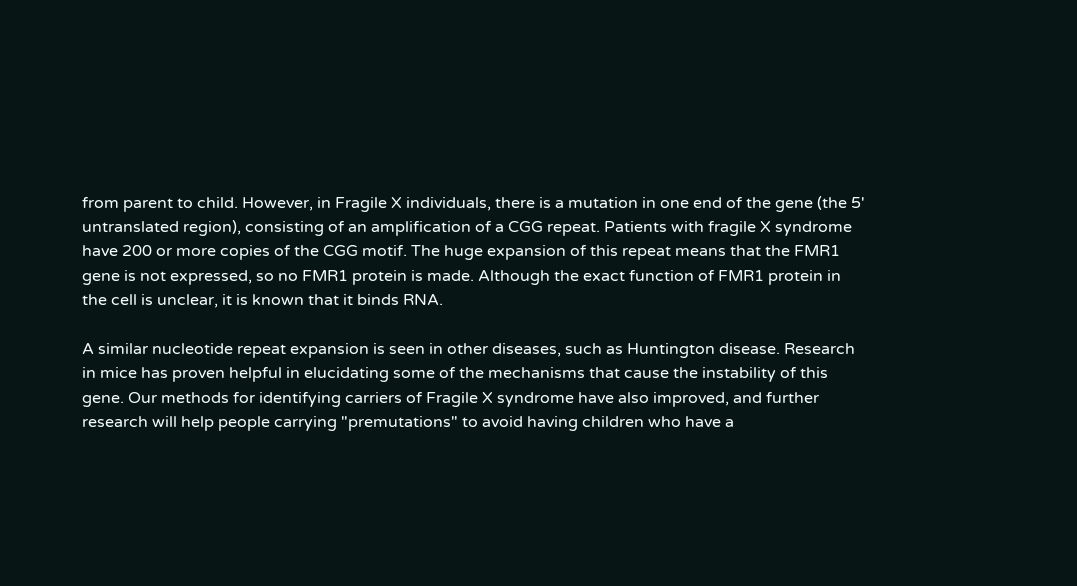from parent to child. However, in Fragile X individuals, there is a mutation in one end of the gene (the 5' untranslated region), consisting of an amplification of a CGG repeat. Patients with fragile X syndrome have 200 or more copies of the CGG motif. The huge expansion of this repeat means that the FMR1 gene is not expressed, so no FMR1 protein is made. Although the exact function of FMR1 protein in the cell is unclear, it is known that it binds RNA.

A similar nucleotide repeat expansion is seen in other diseases, such as Huntington disease. Research in mice has proven helpful in elucidating some of the mechanisms that cause the instability of this gene. Our methods for identifying carriers of Fragile X syndrome have also improved, and further research will help people carrying "premutations" to avoid having children who have a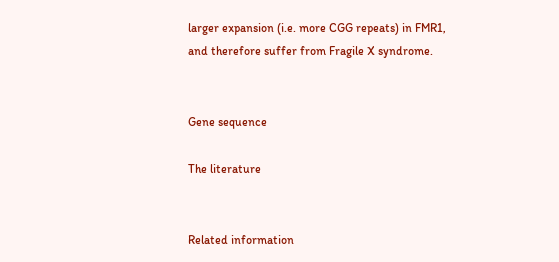larger expansion (i.e. more CGG repeats) in FMR1, and therefore suffer from Fragile X syndrome.


Gene sequence

The literature


Related information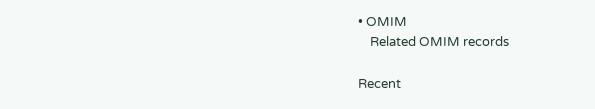• OMIM
    Related OMIM records

Recent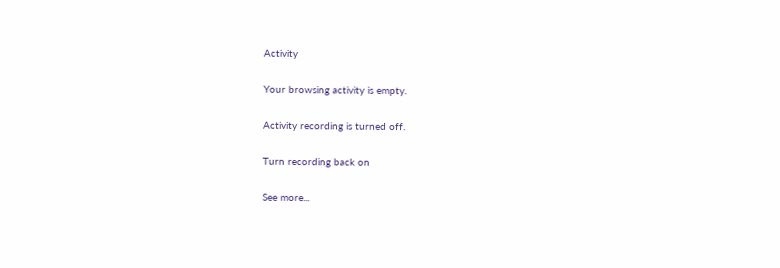Activity

Your browsing activity is empty.

Activity recording is turned off.

Turn recording back on

See more...